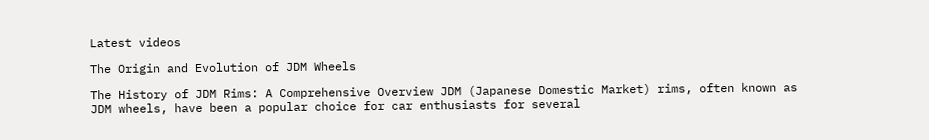Latest videos

The Origin and Evolution of JDM Wheels

The History of JDM Rims: A Comprehensive Overview JDM (Japanese Domestic Market) rims, often known as JDM wheels, have been a popular choice for car enthusiasts for several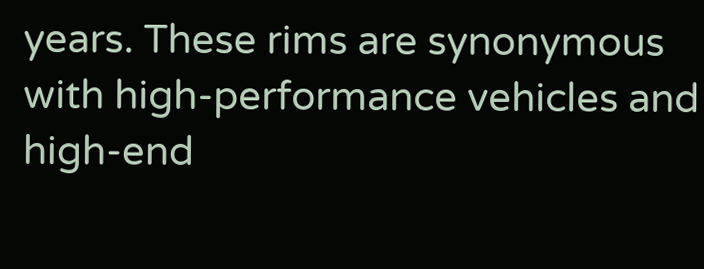years. These rims are synonymous with high-performance vehicles and high-end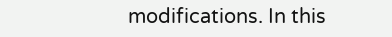modifications. In this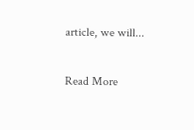article, we will...

Read More